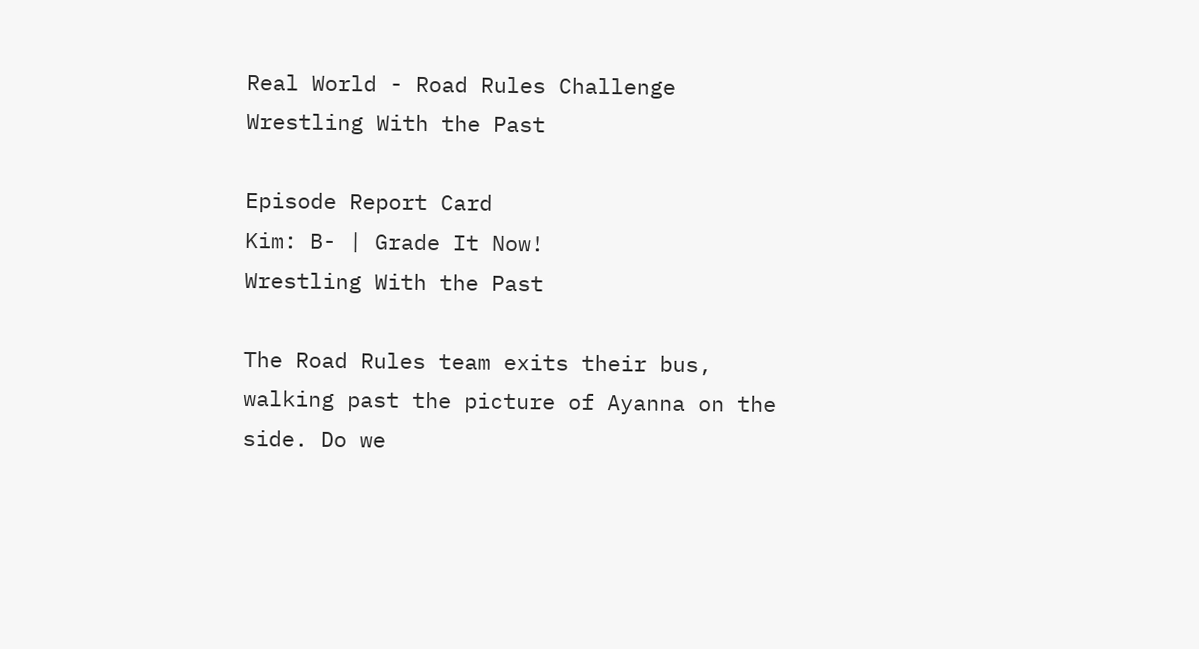Real World - Road Rules Challenge
Wrestling With the Past

Episode Report Card
Kim: B- | Grade It Now!
Wrestling With the Past

The Road Rules team exits their bus, walking past the picture of Ayanna on the side. Do we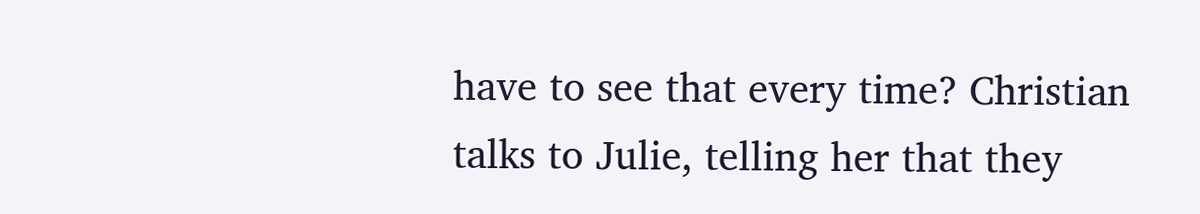have to see that every time? Christian talks to Julie, telling her that they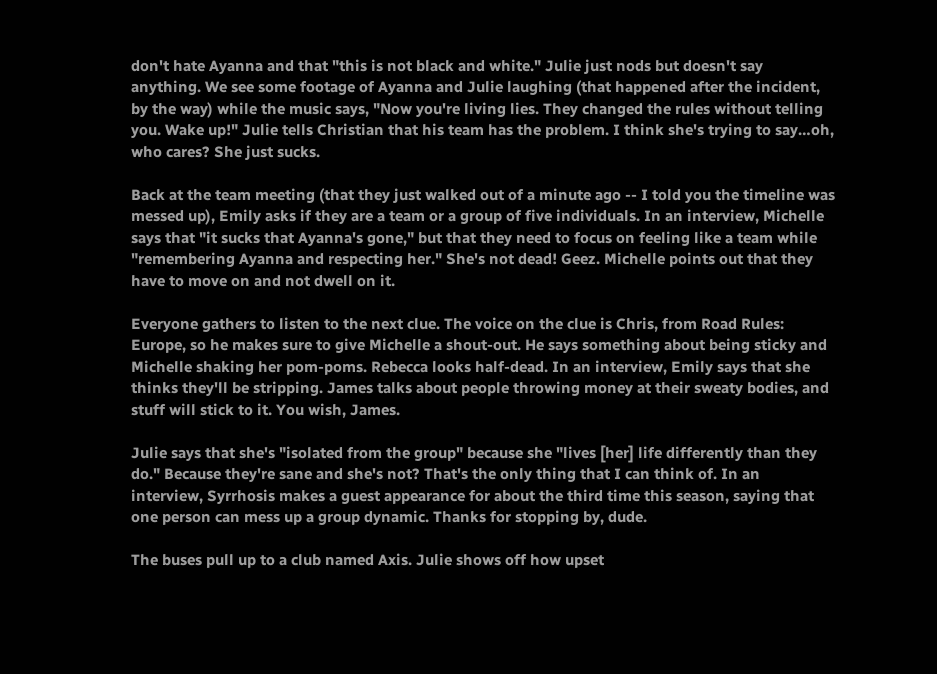don't hate Ayanna and that "this is not black and white." Julie just nods but doesn't say anything. We see some footage of Ayanna and Julie laughing (that happened after the incident, by the way) while the music says, "Now you're living lies. They changed the rules without telling you. Wake up!" Julie tells Christian that his team has the problem. I think she's trying to say…oh, who cares? She just sucks.

Back at the team meeting (that they just walked out of a minute ago -- I told you the timeline was messed up), Emily asks if they are a team or a group of five individuals. In an interview, Michelle says that "it sucks that Ayanna's gone," but that they need to focus on feeling like a team while "remembering Ayanna and respecting her." She's not dead! Geez. Michelle points out that they have to move on and not dwell on it.

Everyone gathers to listen to the next clue. The voice on the clue is Chris, from Road Rules: Europe, so he makes sure to give Michelle a shout-out. He says something about being sticky and Michelle shaking her pom-poms. Rebecca looks half-dead. In an interview, Emily says that she thinks they'll be stripping. James talks about people throwing money at their sweaty bodies, and stuff will stick to it. You wish, James.

Julie says that she's "isolated from the group" because she "lives [her] life differently than they do." Because they're sane and she's not? That's the only thing that I can think of. In an interview, Syrrhosis makes a guest appearance for about the third time this season, saying that one person can mess up a group dynamic. Thanks for stopping by, dude.

The buses pull up to a club named Axis. Julie shows off how upset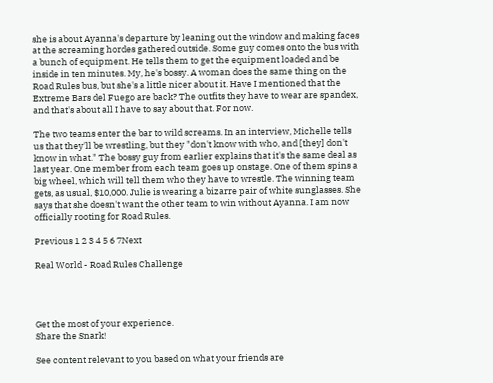she is about Ayanna's departure by leaning out the window and making faces at the screaming hordes gathered outside. Some guy comes onto the bus with a bunch of equipment. He tells them to get the equipment loaded and be inside in ten minutes. My, he's bossy. A woman does the same thing on the Road Rules bus, but she's a little nicer about it. Have I mentioned that the Extreme Bars del Fuego are back? The outfits they have to wear are spandex, and that's about all I have to say about that. For now.

The two teams enter the bar to wild screams. In an interview, Michelle tells us that they'll be wrestling, but they "don't know with who, and [they] don't know in what." The bossy guy from earlier explains that it's the same deal as last year. One member from each team goes up onstage. One of them spins a big wheel, which will tell them who they have to wrestle. The winning team gets, as usual, $10,000. Julie is wearing a bizarre pair of white sunglasses. She says that she doesn't want the other team to win without Ayanna. I am now officially rooting for Road Rules.

Previous 1 2 3 4 5 6 7Next

Real World - Road Rules Challenge




Get the most of your experience.
Share the Snark!

See content relevant to you based on what your friends are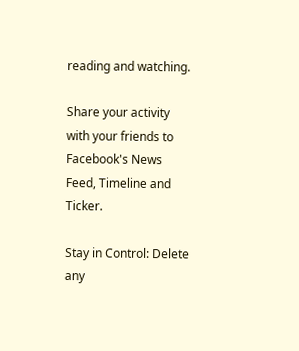reading and watching.

Share your activity with your friends to Facebook's News Feed, Timeline and Ticker.

Stay in Control: Delete any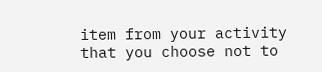item from your activity that you choose not to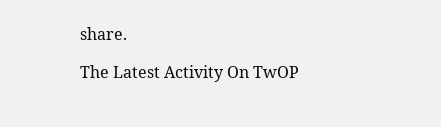share.

The Latest Activity On TwOP